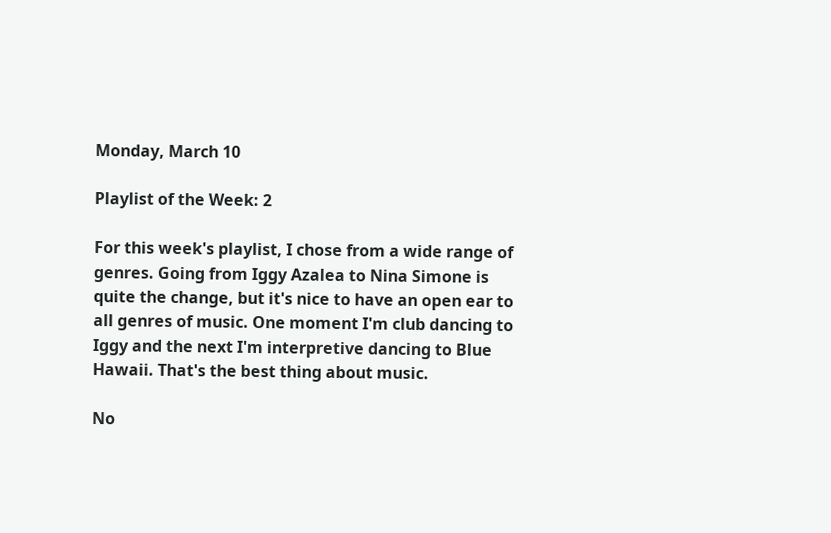Monday, March 10

Playlist of the Week: 2

For this week's playlist, I chose from a wide range of genres. Going from Iggy Azalea to Nina Simone is quite the change, but it's nice to have an open ear to all genres of music. One moment I'm club dancing to Iggy and the next I'm interpretive dancing to Blue Hawaii. That's the best thing about music.

No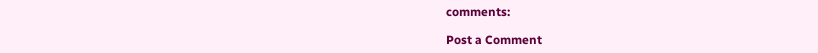comments:

Post a Comment